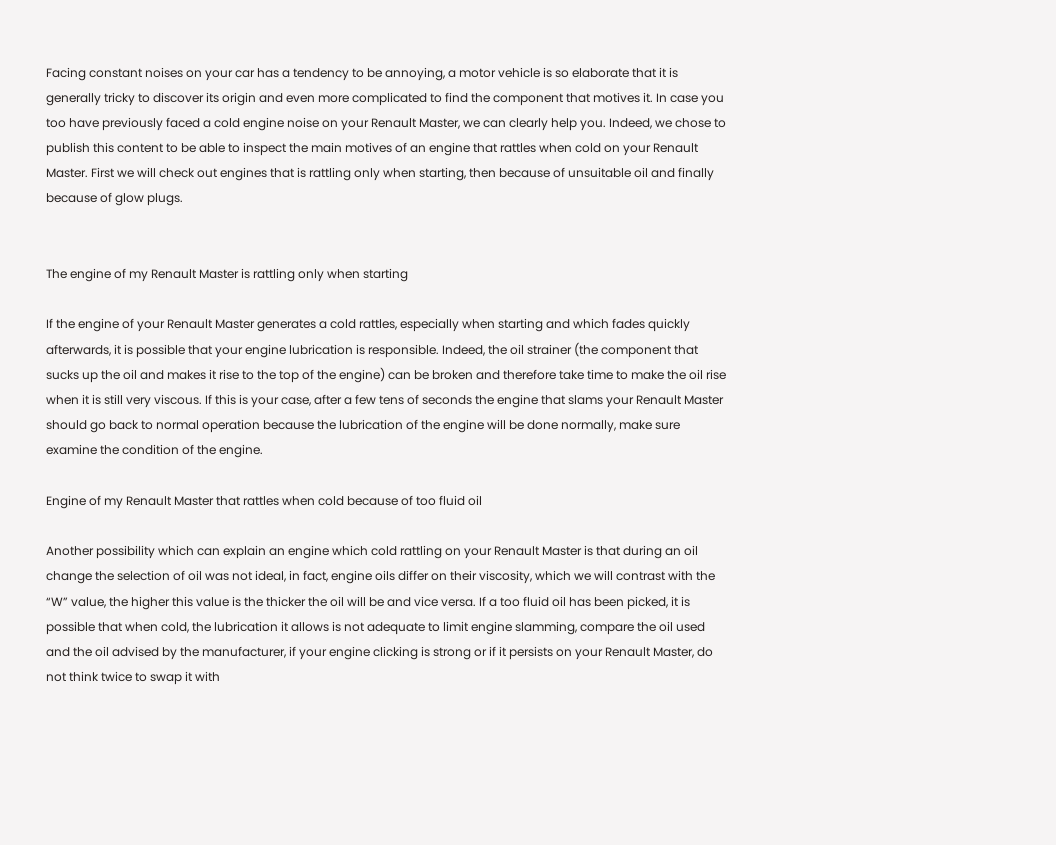Facing constant noises on your car has a tendency to be annoying, a motor vehicle is so elaborate that it is generally tricky to discover its origin and even more complicated to find the component that motives it. In case you too have previously faced a cold engine noise on your Renault Master, we can clearly help you. Indeed, we chose to publish this content to be able to inspect the main motives of an engine that rattles when cold on your Renault Master. First we will check out engines that is rattling only when starting, then because of unsuitable oil and finally because of glow plugs.


The engine of my Renault Master is rattling only when starting

If the engine of your Renault Master generates a cold rattles, especially when starting and which fades quickly afterwards, it is possible that your engine lubrication is responsible. Indeed, the oil strainer (the component that sucks up the oil and makes it rise to the top of the engine) can be broken and therefore take time to make the oil rise when it is still very viscous. If this is your case, after a few tens of seconds the engine that slams your Renault Master should go back to normal operation because the lubrication of the engine will be done normally, make sure examine the condition of the engine.

Engine of my Renault Master that rattles when cold because of too fluid oil

Another possibility which can explain an engine which cold rattling on your Renault Master is that during an oil change the selection of oil was not ideal, in fact, engine oils differ on their viscosity, which we will contrast with the “W” value, the higher this value is the thicker the oil will be and vice versa. If a too fluid oil has been picked, it is possible that when cold, the lubrication it allows is not adequate to limit engine slamming, compare the oil used and the oil advised by the manufacturer, if your engine clicking is strong or if it persists on your Renault Master, do not think twice to swap it with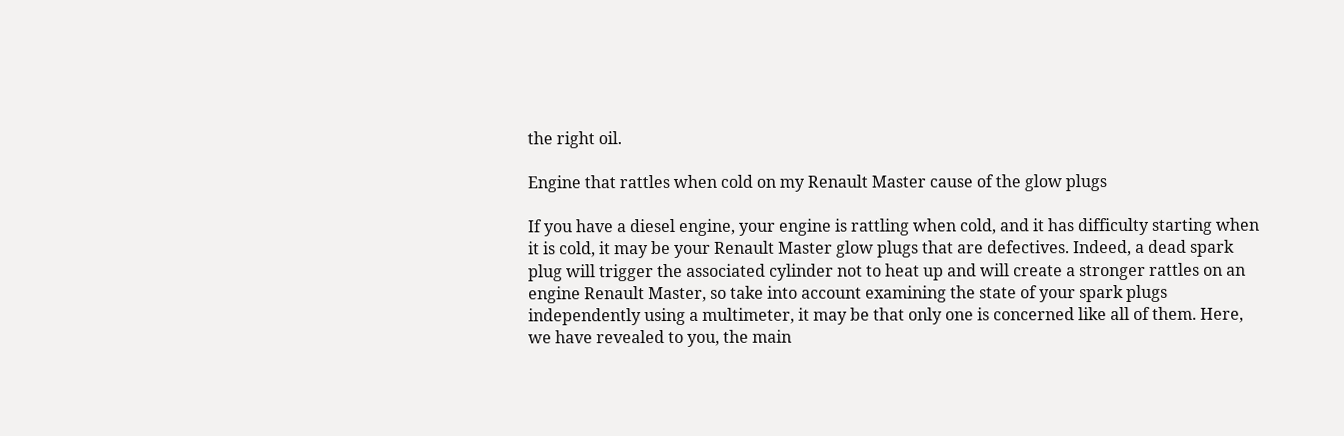the right oil.

Engine that rattles when cold on my Renault Master cause of the glow plugs

If you have a diesel engine, your engine is rattling when cold, and it has difficulty starting when it is cold, it may be your Renault Master glow plugs that are defectives. Indeed, a dead spark plug will trigger the associated cylinder not to heat up and will create a stronger rattles on an engine Renault Master, so take into account examining the state of your spark plugs independently using a multimeter, it may be that only one is concerned like all of them. Here, we have revealed to you, the main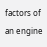factors of an engine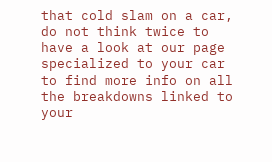that cold slam on a car, do not think twice to have a look at our page specialized to your car to find more info on all the breakdowns linked to your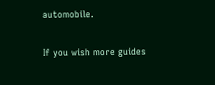automobile.

If you wish more guides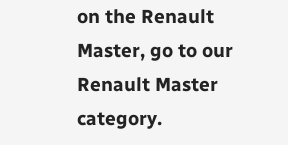on the Renault Master, go to our Renault Master category.